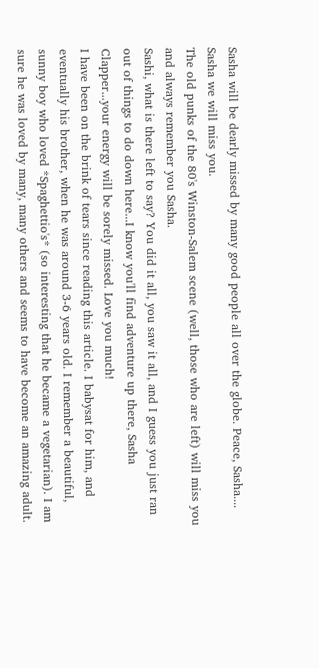Sasha will be dearly missed by many good people all over the globe. Peace, Sasha....
Sasha we will miss you.
The old punks of the 80's Winston-Salem scene (well, those who are left) will miss you and always remember you Sasha.
Sashi, what is there left to say? You did it all, you saw it all, and I guess you just ran out of things to do down here...I know you'll find adventure up there, Sasha Clapper...your energy will be sorely missed. Love you much!
I have been on the brink of tears since reading this article. I babysat for him, and eventually his brother, when he was around 3-6 years old. I remember a beautiful, sunny boy who loved *Spaghettio's* (so interesting that he became a vegetarian). I am sure he was loved by many, many others and seems to have become an amazing adult.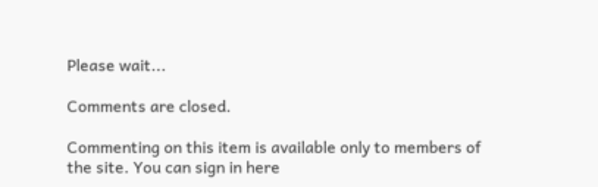Please wait...

Comments are closed.

Commenting on this item is available only to members of the site. You can sign in here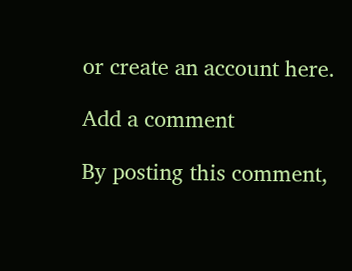or create an account here.

Add a comment

By posting this comment,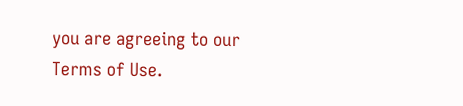you are agreeing to our Terms of Use.